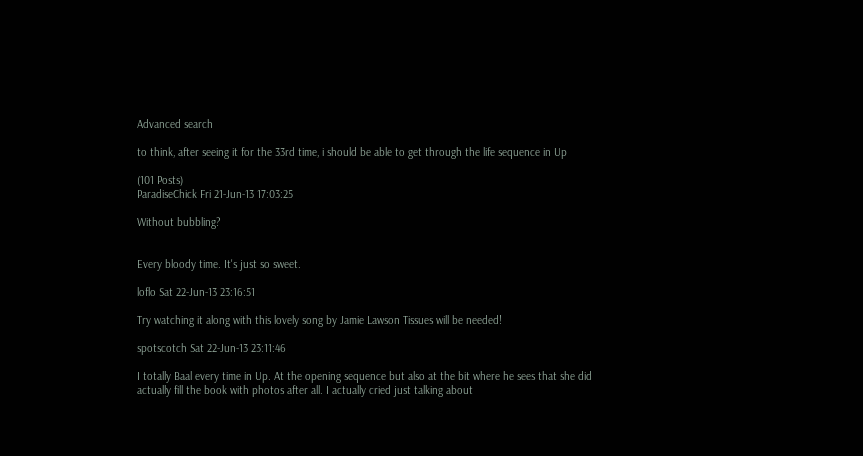Advanced search

to think, after seeing it for the 33rd time, i should be able to get through the life sequence in Up

(101 Posts)
ParadiseChick Fri 21-Jun-13 17:03:25

Without bubbling?


Every bloody time. It's just so sweet.

loflo Sat 22-Jun-13 23:16:51

Try watching it along with this lovely song by Jamie Lawson Tissues will be needed!

spotscotch Sat 22-Jun-13 23:11:46

I totally Baal every time in Up. At the opening sequence but also at the bit where he sees that she did actually fill the book with photos after all. I actually cried just talking about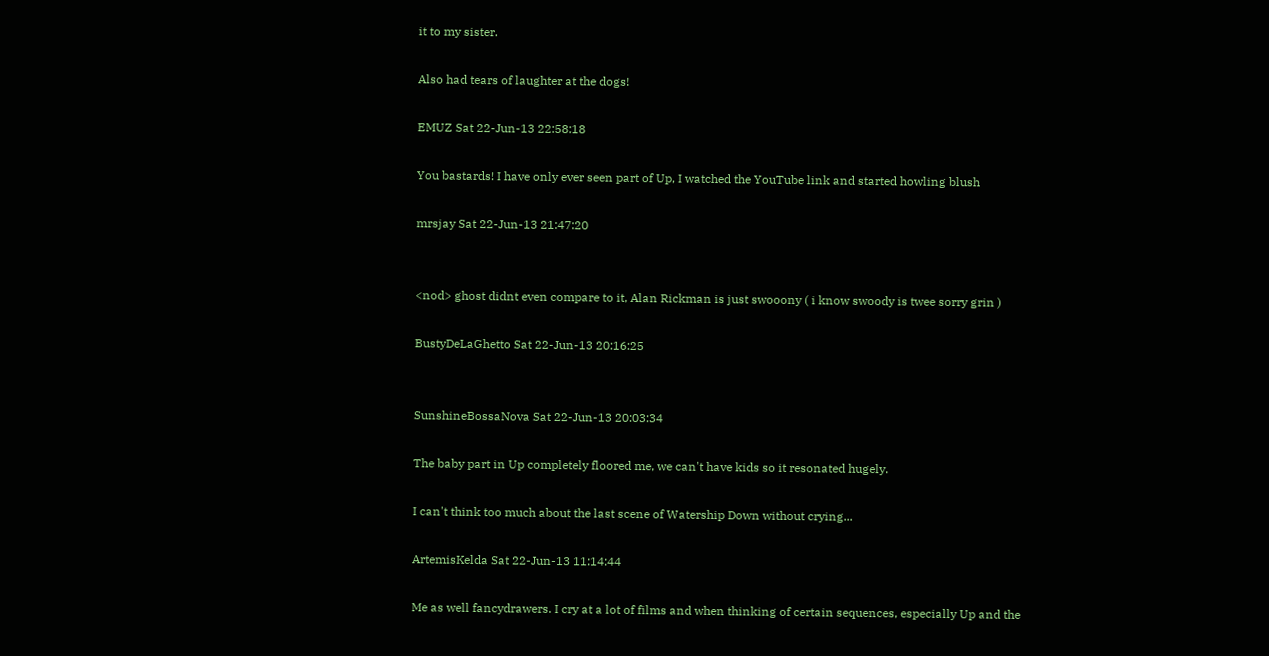it to my sister.

Also had tears of laughter at the dogs!

EMUZ Sat 22-Jun-13 22:58:18

You bastards! I have only ever seen part of Up, I watched the YouTube link and started howling blush

mrsjay Sat 22-Jun-13 21:47:20


<nod> ghost didnt even compare to it, Alan Rickman is just swooony ( i know swoody is twee sorry grin )

BustyDeLaGhetto Sat 22-Jun-13 20:16:25


SunshineBossaNova Sat 22-Jun-13 20:03:34

The baby part in Up completely floored me, we can't have kids so it resonated hugely.

I can't think too much about the last scene of Watership Down without crying...

ArtemisKelda Sat 22-Jun-13 11:14:44

Me as well fancydrawers. I cry at a lot of films and when thinking of certain sequences, especially Up and the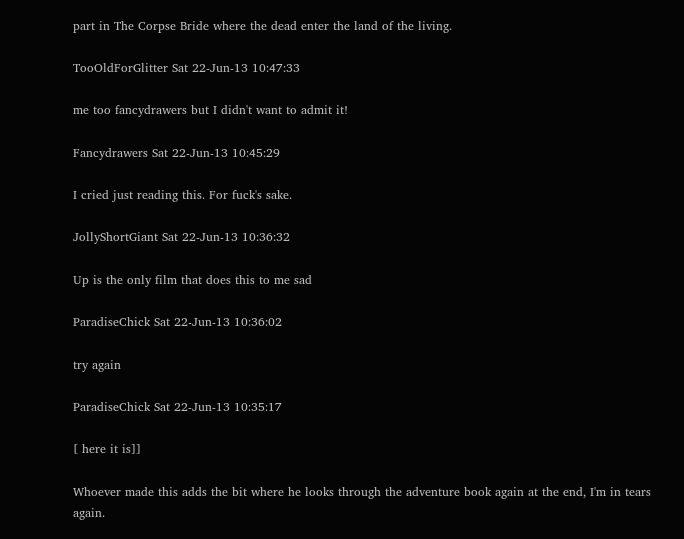part in The Corpse Bride where the dead enter the land of the living.

TooOldForGlitter Sat 22-Jun-13 10:47:33

me too fancydrawers but I didn't want to admit it!

Fancydrawers Sat 22-Jun-13 10:45:29

I cried just reading this. For fuck's sake.

JollyShortGiant Sat 22-Jun-13 10:36:32

Up is the only film that does this to me sad

ParadiseChick Sat 22-Jun-13 10:36:02

try again

ParadiseChick Sat 22-Jun-13 10:35:17

[ here it is]]

Whoever made this adds the bit where he looks through the adventure book again at the end, I'm in tears again.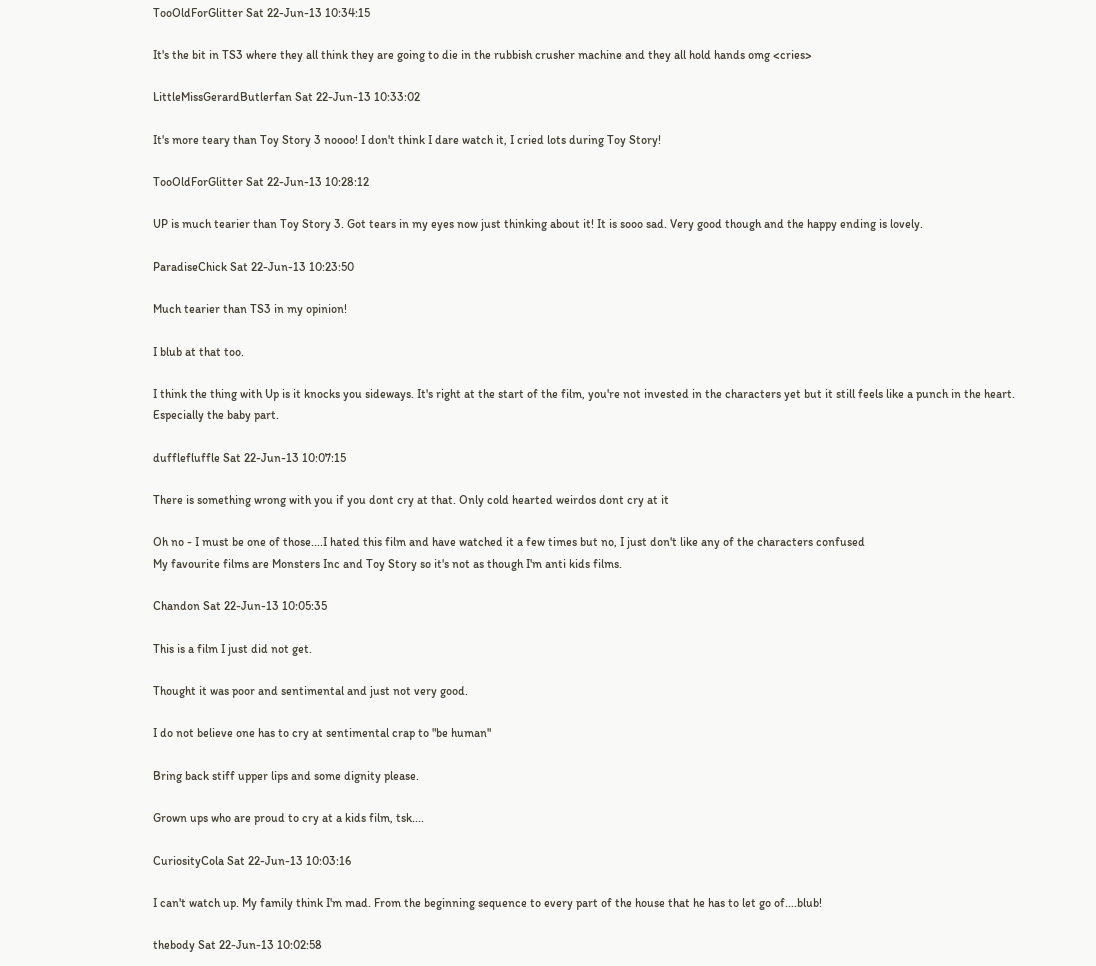TooOldForGlitter Sat 22-Jun-13 10:34:15

It's the bit in TS3 where they all think they are going to die in the rubbish crusher machine and they all hold hands omg <cries>

LittleMissGerardButlerfan Sat 22-Jun-13 10:33:02

It's more teary than Toy Story 3 noooo! I don't think I dare watch it, I cried lots during Toy Story!

TooOldForGlitter Sat 22-Jun-13 10:28:12

UP is much tearier than Toy Story 3. Got tears in my eyes now just thinking about it! It is sooo sad. Very good though and the happy ending is lovely.

ParadiseChick Sat 22-Jun-13 10:23:50

Much tearier than TS3 in my opinion!

I blub at that too.

I think the thing with Up is it knocks you sideways. It's right at the start of the film, you're not invested in the characters yet but it still feels like a punch in the heart. Especially the baby part.

dufflefluffle Sat 22-Jun-13 10:07:15

There is something wrong with you if you dont cry at that. Only cold hearted weirdos dont cry at it

Oh no - I must be one of those....I hated this film and have watched it a few times but no, I just don't like any of the characters confused
My favourite films are Monsters Inc and Toy Story so it's not as though I'm anti kids films.

Chandon Sat 22-Jun-13 10:05:35

This is a film I just did not get.

Thought it was poor and sentimental and just not very good.

I do not believe one has to cry at sentimental crap to "be human"

Bring back stiff upper lips and some dignity please.

Grown ups who are proud to cry at a kids film, tsk....

CuriosityCola Sat 22-Jun-13 10:03:16

I can't watch up. My family think I'm mad. From the beginning sequence to every part of the house that he has to let go of....blub!

thebody Sat 22-Jun-13 10:02:58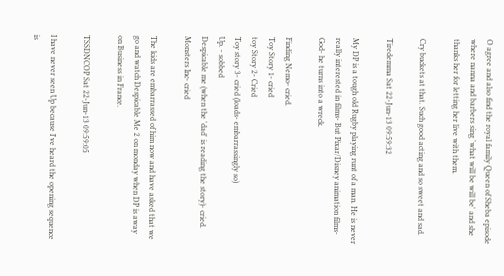O agree and also find the royal family Queen of Sheba episode where nanna and barbers sing 'what will be will be' and she thanks her for letting her live with them.

Cry buckets at that. Such good acting and so sweet and sad.

Tiredemma Sat 22-Jun-13 09:59:32

My DP is a tough old Rugby playing runt of a man. He is never really interested in films- But Pixar/Disney animation films- God- he turns into a wreck.

Finding Nemo- cried.
Toy Story 1- cried
toy Story 2- Cried
Toy story 3- cried (loads- embarrassingly so)
Up. - sobbed
Despicable me (when the 'dad' is reading the story)- cried.
Monsters Inc- cried

The kids are embarrassed of him now and have asked that we go and watch Despicable Me 2 on monday when DP is away on Business in France.

TSSDNCOP Sat 22-Jun-13 09:59:05

I have never seen Up because I've heard the opening sequence is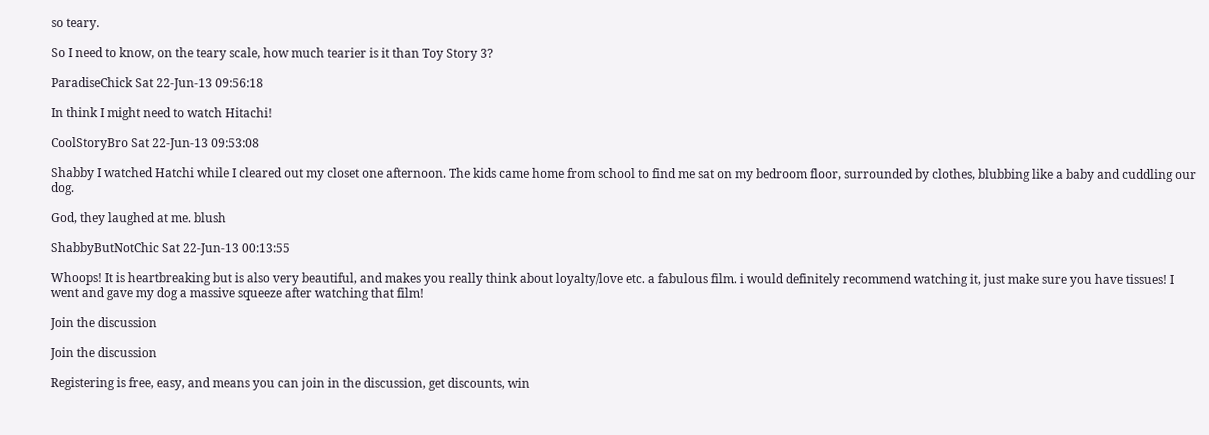so teary.

So I need to know, on the teary scale, how much tearier is it than Toy Story 3?

ParadiseChick Sat 22-Jun-13 09:56:18

In think I might need to watch Hitachi!

CoolStoryBro Sat 22-Jun-13 09:53:08

Shabby I watched Hatchi while I cleared out my closet one afternoon. The kids came home from school to find me sat on my bedroom floor, surrounded by clothes, blubbing like a baby and cuddling our dog.

God, they laughed at me. blush

ShabbyButNotChic Sat 22-Jun-13 00:13:55

Whoops! It is heartbreaking but is also very beautiful, and makes you really think about loyalty/love etc. a fabulous film. i would definitely recommend watching it, just make sure you have tissues! I went and gave my dog a massive squeeze after watching that film!

Join the discussion

Join the discussion

Registering is free, easy, and means you can join in the discussion, get discounts, win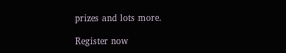prizes and lots more.

Register now